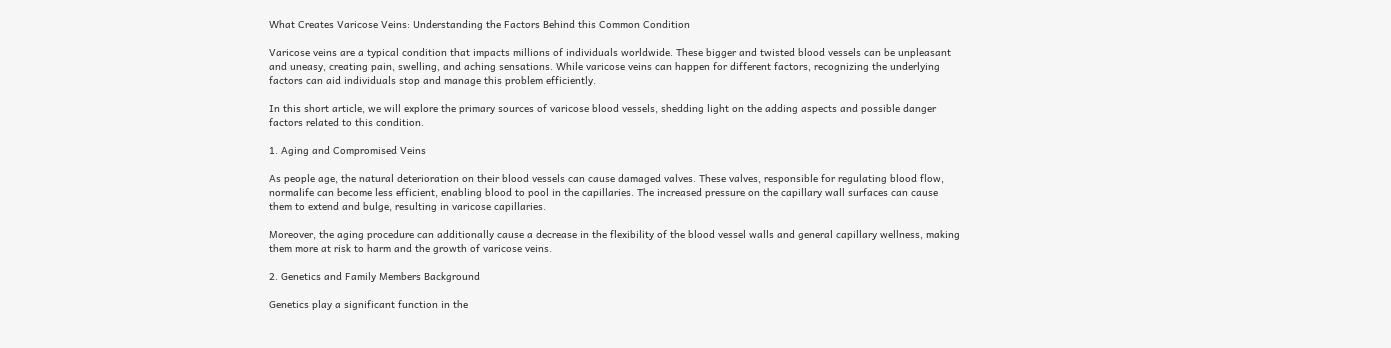What Creates Varicose Veins: Understanding the Factors Behind this Common Condition

Varicose veins are a typical condition that impacts millions of individuals worldwide. These bigger and twisted blood vessels can be unpleasant and uneasy, creating pain, swelling, and aching sensations. While varicose veins can happen for different factors, recognizing the underlying factors can aid individuals stop and manage this problem efficiently.

In this short article, we will explore the primary sources of varicose blood vessels, shedding light on the adding aspects and possible danger factors related to this condition.

1. Aging and Compromised Veins

As people age, the natural deterioration on their blood vessels can cause damaged valves. These valves, responsible for regulating blood flow, normalife can become less efficient, enabling blood to pool in the capillaries. The increased pressure on the capillary wall surfaces can cause them to extend and bulge, resulting in varicose capillaries.

Moreover, the aging procedure can additionally cause a decrease in the flexibility of the blood vessel walls and general capillary wellness, making them more at risk to harm and the growth of varicose veins.

2. Genetics and Family Members Background

Genetics play a significant function in the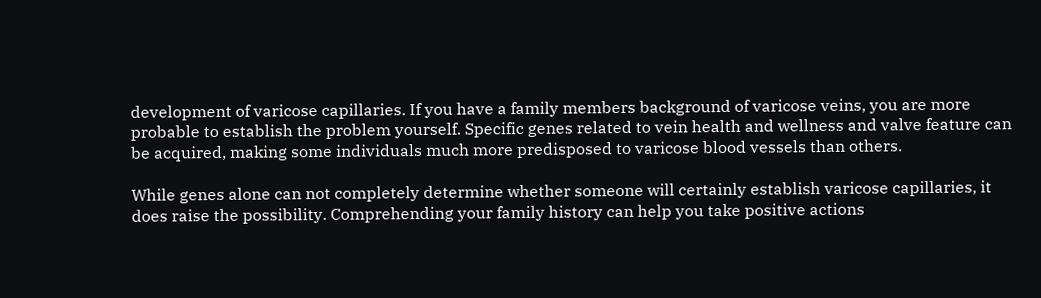development of varicose capillaries. If you have a family members background of varicose veins, you are more probable to establish the problem yourself. Specific genes related to vein health and wellness and valve feature can be acquired, making some individuals much more predisposed to varicose blood vessels than others.

While genes alone can not completely determine whether someone will certainly establish varicose capillaries, it does raise the possibility. Comprehending your family history can help you take positive actions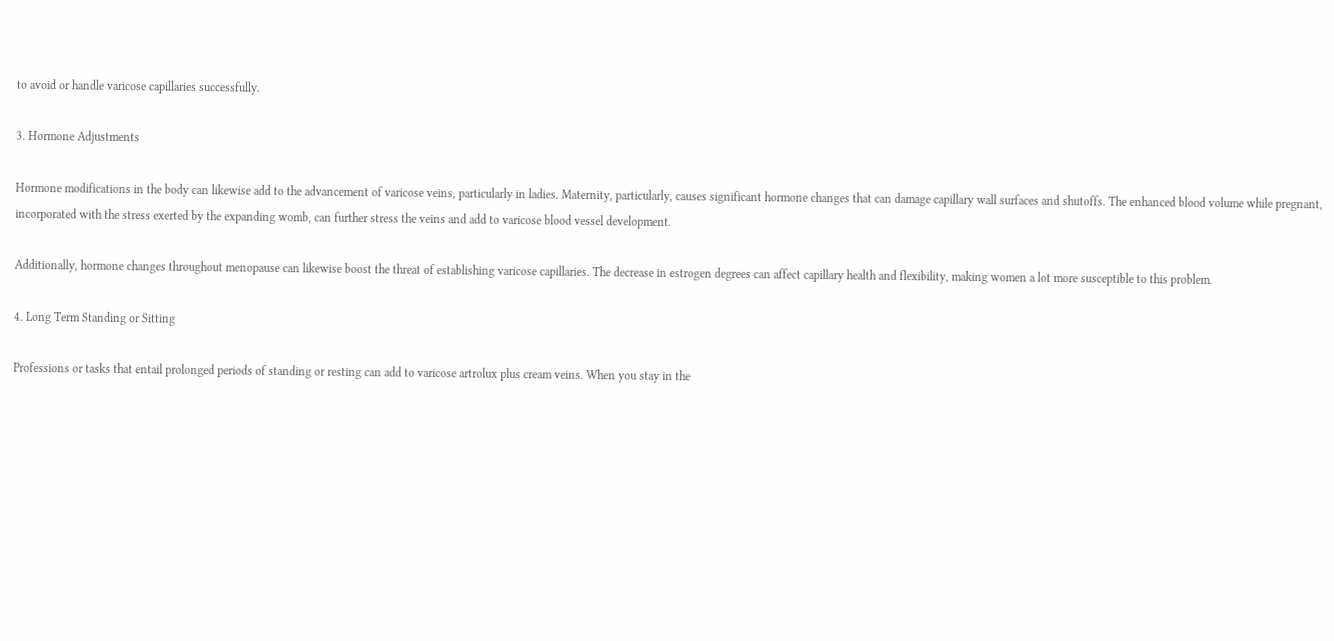to avoid or handle varicose capillaries successfully.

3. Hormone Adjustments

Hormone modifications in the body can likewise add to the advancement of varicose veins, particularly in ladies. Maternity, particularly, causes significant hormone changes that can damage capillary wall surfaces and shutoffs. The enhanced blood volume while pregnant, incorporated with the stress exerted by the expanding womb, can further stress the veins and add to varicose blood vessel development.

Additionally, hormone changes throughout menopause can likewise boost the threat of establishing varicose capillaries. The decrease in estrogen degrees can affect capillary health and flexibility, making women a lot more susceptible to this problem.

4. Long Term Standing or Sitting

Professions or tasks that entail prolonged periods of standing or resting can add to varicose artrolux plus cream veins. When you stay in the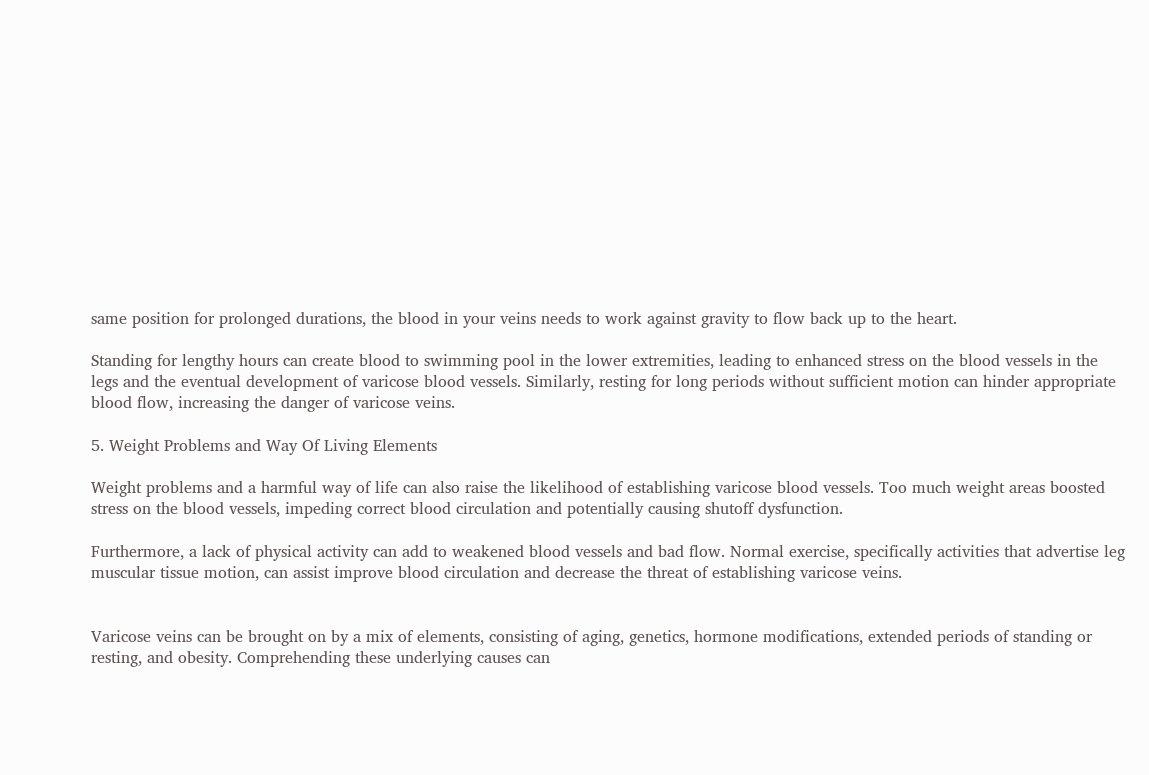same position for prolonged durations, the blood in your veins needs to work against gravity to flow back up to the heart.

Standing for lengthy hours can create blood to swimming pool in the lower extremities, leading to enhanced stress on the blood vessels in the legs and the eventual development of varicose blood vessels. Similarly, resting for long periods without sufficient motion can hinder appropriate blood flow, increasing the danger of varicose veins.

5. Weight Problems and Way Of Living Elements

Weight problems and a harmful way of life can also raise the likelihood of establishing varicose blood vessels. Too much weight areas boosted stress on the blood vessels, impeding correct blood circulation and potentially causing shutoff dysfunction.

Furthermore, a lack of physical activity can add to weakened blood vessels and bad flow. Normal exercise, specifically activities that advertise leg muscular tissue motion, can assist improve blood circulation and decrease the threat of establishing varicose veins.


Varicose veins can be brought on by a mix of elements, consisting of aging, genetics, hormone modifications, extended periods of standing or resting, and obesity. Comprehending these underlying causes can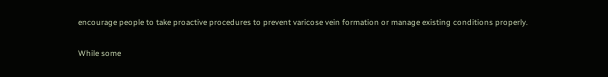encourage people to take proactive procedures to prevent varicose vein formation or manage existing conditions properly.

While some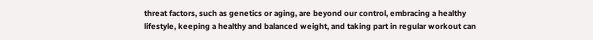threat factors, such as genetics or aging, are beyond our control, embracing a healthy lifestyle, keeping a healthy and balanced weight, and taking part in regular workout can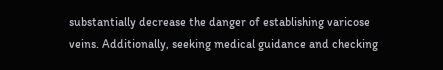substantially decrease the danger of establishing varicose veins. Additionally, seeking medical guidance and checking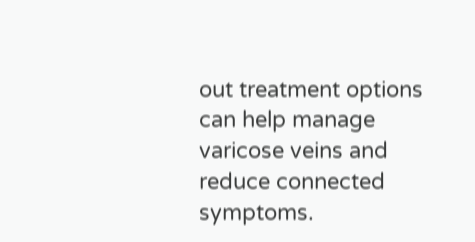out treatment options can help manage varicose veins and reduce connected symptoms.